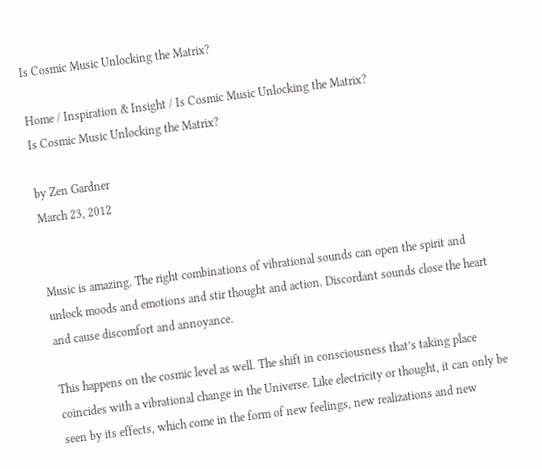Is Cosmic Music Unlocking the Matrix?

Home / Inspiration & Insight / Is Cosmic Music Unlocking the Matrix?
Is Cosmic Music Unlocking the Matrix?

by Zen Gardner
March 23, 2012


Music is amazing. The right combinations of vibrational sounds can open the spirit and unlock moods and emotions and stir thought and action. Discordant sounds close the heart and cause discomfort and annoyance.

This happens on the cosmic level as well. The shift in consciousness that’s taking place coincides with a vibrational change in the Universe. Like electricity or thought, it can only be seen by its effects, which come in the form of new feelings, new realizations and new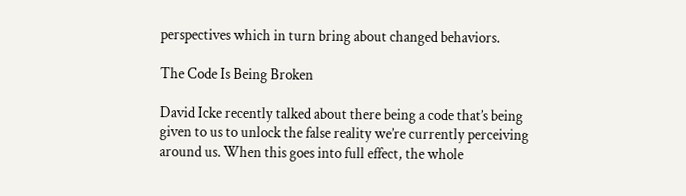perspectives which in turn bring about changed behaviors.

The Code Is Being Broken

David Icke recently talked about there being a code that’s being given to us to unlock the false reality we’re currently perceiving around us. When this goes into full effect, the whole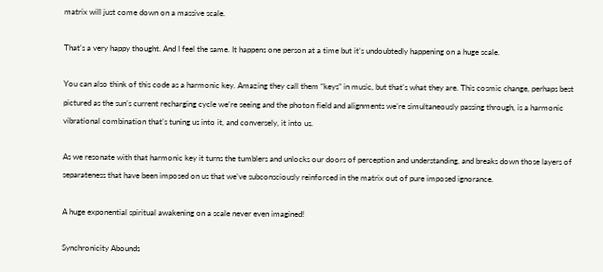matrix will just come down on a massive scale.

That’s a very happy thought. And I feel the same. It happens one person at a time but it’s undoubtedly happening on a huge scale.

You can also think of this code as a harmonic key. Amazing they call them “keys” in music, but that’s what they are. This cosmic change, perhaps best pictured as the sun’s current recharging cycle we’re seeing and the photon field and alignments we’re simultaneously passing through, is a harmonic vibrational combination that’s tuning us into it, and conversely, it into us.

As we resonate with that harmonic key it turns the tumblers and unlocks our doors of perception and understanding, and breaks down those layers of separateness that have been imposed on us that we’ve subconsciously reinforced in the matrix out of pure imposed ignorance.

A huge exponential spiritual awakening on a scale never even imagined!

Synchronicity Abounds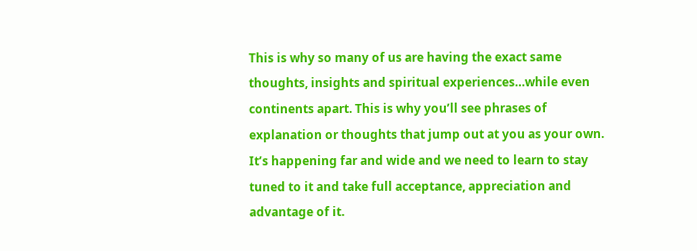This is why so many of us are having the exact same thoughts, insights and spiritual experiences…while even continents apart. This is why you’ll see phrases of explanation or thoughts that jump out at you as your own. It’s happening far and wide and we need to learn to stay tuned to it and take full acceptance, appreciation and advantage of it.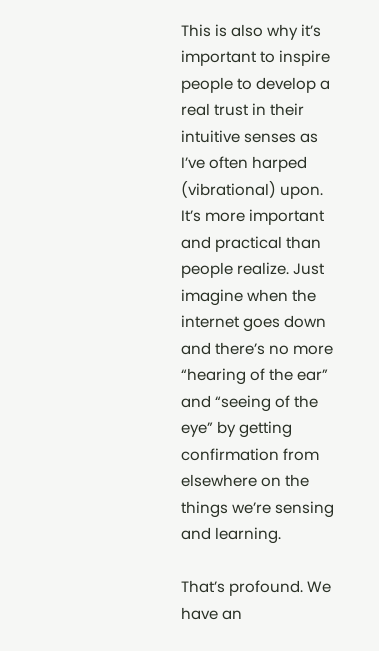This is also why it’s important to inspire people to develop a real trust in their intuitive senses as I’ve often harped (vibrational) upon. It’s more important and practical than people realize. Just imagine when the internet goes down and there’s no more “hearing of the ear” and “seeing of the eye” by getting confirmation from elsewhere on the things we’re sensing and learning.

That’s profound. We have an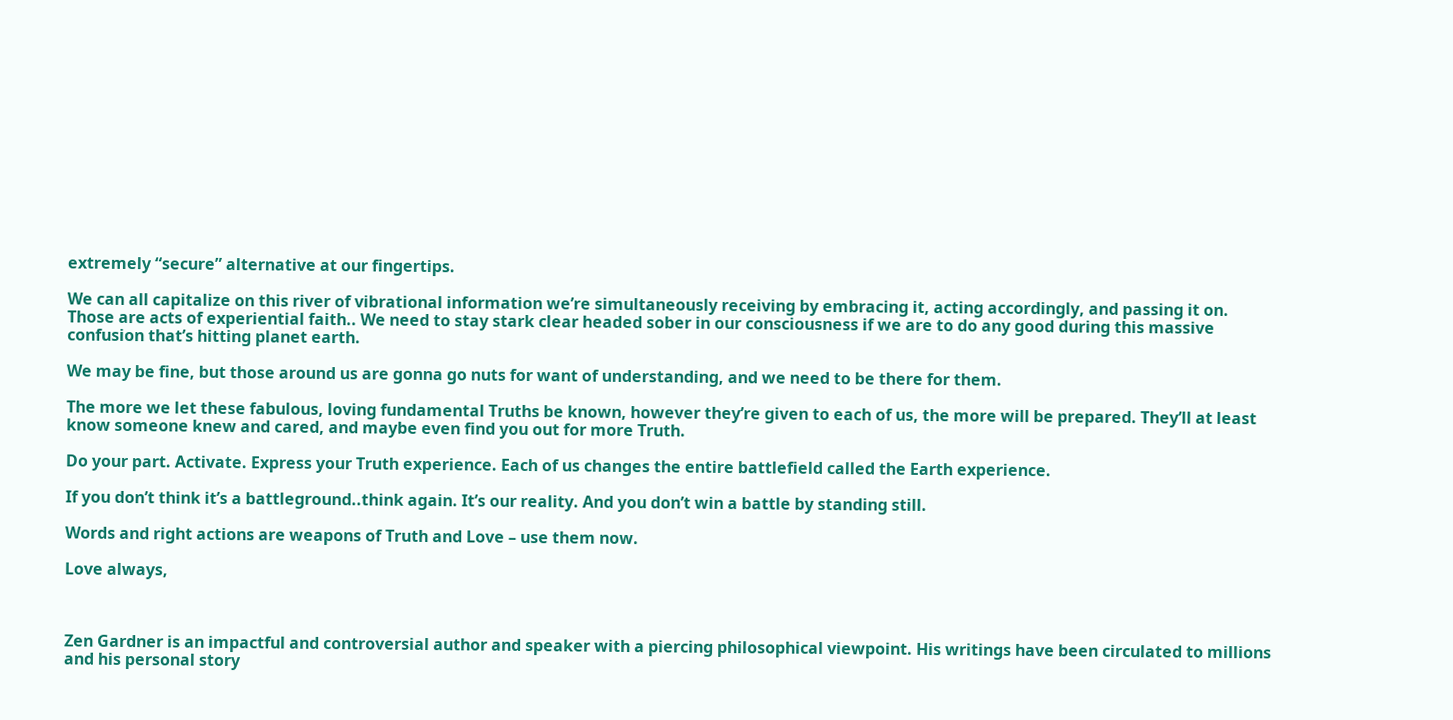extremely “secure” alternative at our fingertips.

We can all capitalize on this river of vibrational information we’re simultaneously receiving by embracing it, acting accordingly, and passing it on. Those are acts of experiential faith.. We need to stay stark clear headed sober in our consciousness if we are to do any good during this massive confusion that’s hitting planet earth.

We may be fine, but those around us are gonna go nuts for want of understanding, and we need to be there for them.

The more we let these fabulous, loving fundamental Truths be known, however they’re given to each of us, the more will be prepared. They’ll at least know someone knew and cared, and maybe even find you out for more Truth.

Do your part. Activate. Express your Truth experience. Each of us changes the entire battlefield called the Earth experience.

If you don’t think it’s a battleground..think again. It’s our reality. And you don’t win a battle by standing still.

Words and right actions are weapons of Truth and Love – use them now.

Love always,



Zen Gardner is an impactful and controversial author and speaker with a piercing philosophical viewpoint. His writings have been circulated to millions and his personal story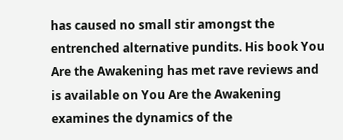has caused no small stir amongst the entrenched alternative pundits. His book You Are the Awakening has met rave reviews and is available on You Are the Awakening examines the dynamics of the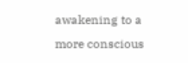awakening to a more conscious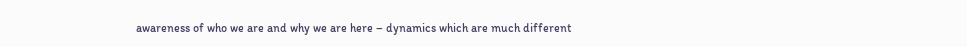awareness of who we are and why we are here – dynamics which are much different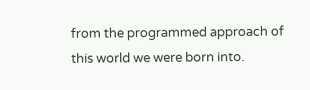from the programmed approach of this world we were born into.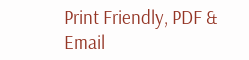Print Friendly, PDF & Email